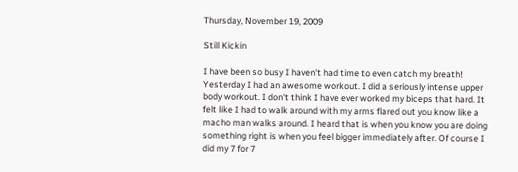Thursday, November 19, 2009

Still Kickin

I have been so busy I haven't had time to even catch my breath! Yesterday I had an awesome workout. I did a seriously intense upper body workout. I don't think I have ever worked my biceps that hard. It felt like I had to walk around with my arms flared out you know like a macho man walks around. I heard that is when you know you are doing something right is when you feel bigger immediately after. Of course I did my 7 for 7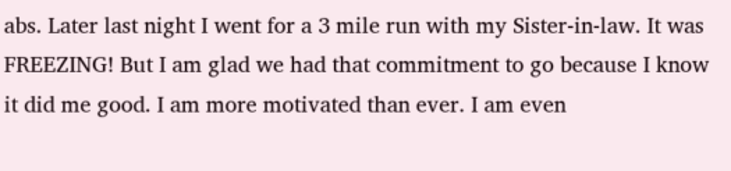abs. Later last night I went for a 3 mile run with my Sister-in-law. It was FREEZING! But I am glad we had that commitment to go because I know it did me good. I am more motivated than ever. I am even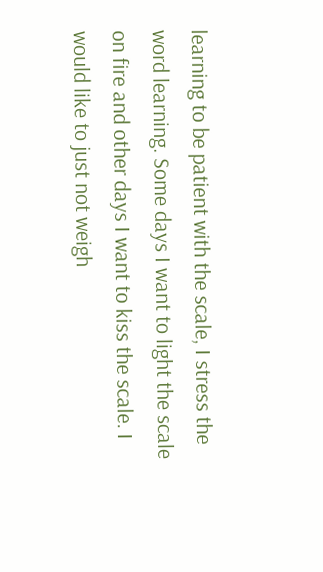learning to be patient with the scale, I stress the word learning. Some days I want to light the scale on fire and other days I want to kiss the scale. I would like to just not weigh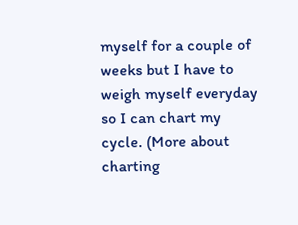myself for a couple of weeks but I have to weigh myself everyday so I can chart my cycle. (More about charting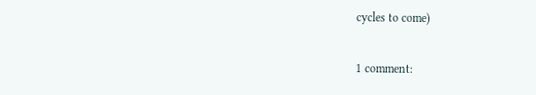cycles to come)

1 comment: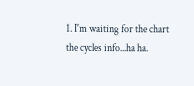1. I'm waiting for the chart the cycles info...ha ha.